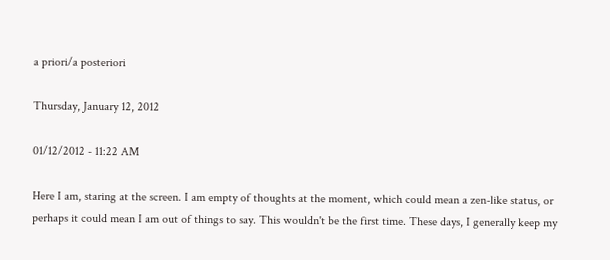a priori/a posteriori

Thursday, January 12, 2012

01/12/2012 - 11:22 AM

Here I am, staring at the screen. I am empty of thoughts at the moment, which could mean a zen-like status, or perhaps it could mean I am out of things to say. This wouldn't be the first time. These days, I generally keep my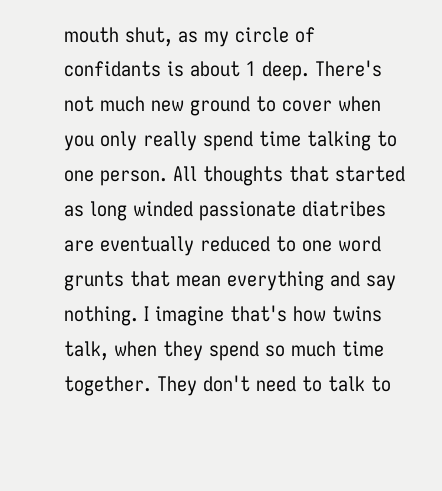mouth shut, as my circle of confidants is about 1 deep. There's not much new ground to cover when you only really spend time talking to one person. All thoughts that started as long winded passionate diatribes are eventually reduced to one word grunts that mean everything and say nothing. I imagine that's how twins talk, when they spend so much time together. They don't need to talk to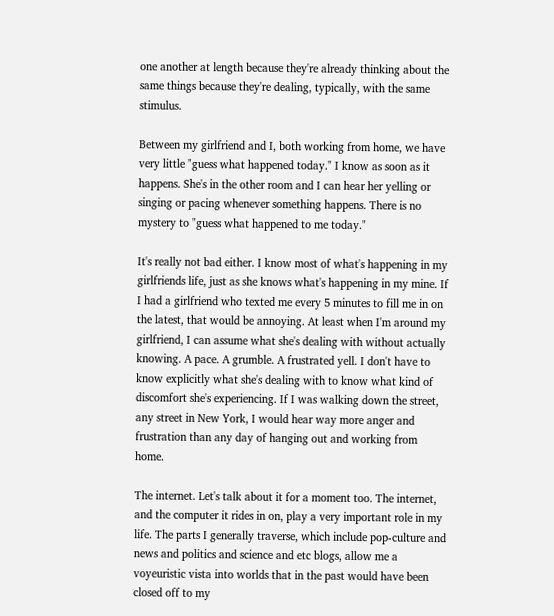one another at length because they're already thinking about the same things because they're dealing, typically, with the same stimulus.

Between my girlfriend and I, both working from home, we have very little "guess what happened today." I know as soon as it happens. She's in the other room and I can hear her yelling or singing or pacing whenever something happens. There is no mystery to "guess what happened to me today."

It's really not bad either. I know most of what's happening in my girlfriends life, just as she knows what's happening in my mine. If I had a girlfriend who texted me every 5 minutes to fill me in on the latest, that would be annoying. At least when I'm around my girlfriend, I can assume what she's dealing with without actually knowing. A pace. A grumble. A frustrated yell. I don't have to know explicitly what she's dealing with to know what kind of discomfort she's experiencing. If I was walking down the street, any street in New York, I would hear way more anger and frustration than any day of hanging out and working from home.

The internet. Let's talk about it for a moment too. The internet, and the computer it rides in on, play a very important role in my life. The parts I generally traverse, which include pop-culture and news and politics and science and etc blogs, allow me a voyeuristic vista into worlds that in the past would have been closed off to my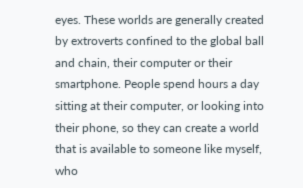eyes. These worlds are generally created by extroverts confined to the global ball and chain, their computer or their smartphone. People spend hours a day sitting at their computer, or looking into their phone, so they can create a world that is available to someone like myself, who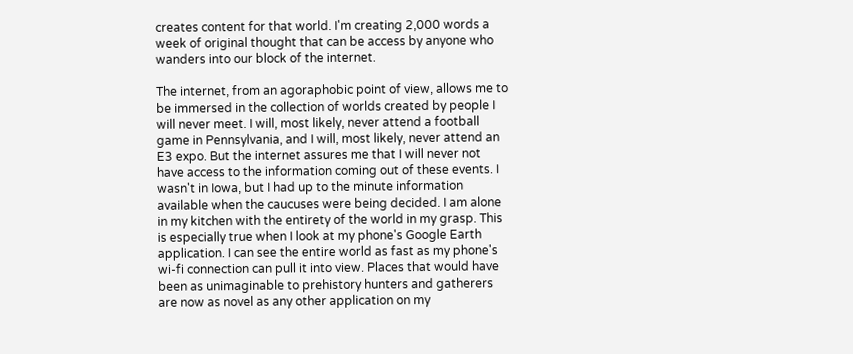creates content for that world. I'm creating 2,000 words a week of original thought that can be access by anyone who wanders into our block of the internet.

The internet, from an agoraphobic point of view, allows me to be immersed in the collection of worlds created by people I will never meet. I will, most likely, never attend a football game in Pennsylvania, and I will, most likely, never attend an E3 expo. But the internet assures me that I will never not have access to the information coming out of these events. I wasn't in Iowa, but I had up to the minute information available when the caucuses were being decided. I am alone in my kitchen with the entirety of the world in my grasp. This is especially true when I look at my phone's Google Earth application. I can see the entire world as fast as my phone's wi-fi connection can pull it into view. Places that would have been as unimaginable to prehistory hunters and gatherers are now as novel as any other application on my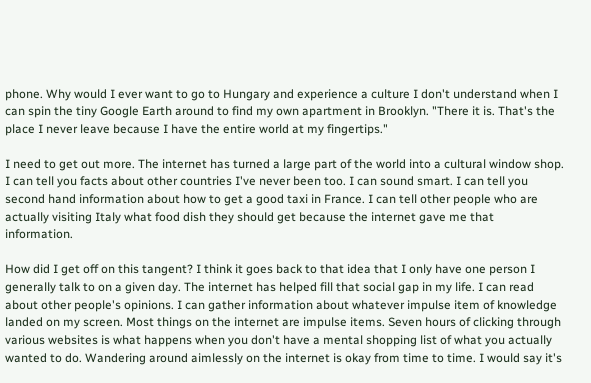phone. Why would I ever want to go to Hungary and experience a culture I don't understand when I can spin the tiny Google Earth around to find my own apartment in Brooklyn. "There it is. That's the place I never leave because I have the entire world at my fingertips."

I need to get out more. The internet has turned a large part of the world into a cultural window shop. I can tell you facts about other countries I've never been too. I can sound smart. I can tell you second hand information about how to get a good taxi in France. I can tell other people who are actually visiting Italy what food dish they should get because the internet gave me that information.

How did I get off on this tangent? I think it goes back to that idea that I only have one person I generally talk to on a given day. The internet has helped fill that social gap in my life. I can read about other people's opinions. I can gather information about whatever impulse item of knowledge landed on my screen. Most things on the internet are impulse items. Seven hours of clicking through various websites is what happens when you don't have a mental shopping list of what you actually wanted to do. Wandering around aimlessly on the internet is okay from time to time. I would say it's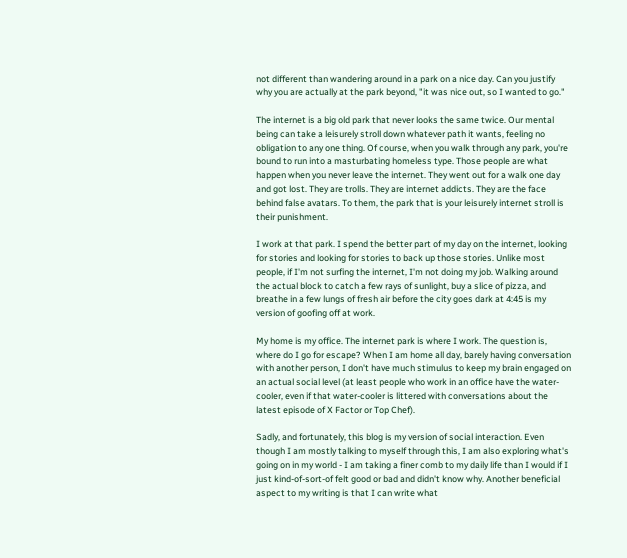not different than wandering around in a park on a nice day. Can you justify why you are actually at the park beyond, "it was nice out, so I wanted to go."

The internet is a big old park that never looks the same twice. Our mental being can take a leisurely stroll down whatever path it wants, feeling no obligation to any one thing. Of course, when you walk through any park, you're bound to run into a masturbating homeless type. Those people are what happen when you never leave the internet. They went out for a walk one day and got lost. They are trolls. They are internet addicts. They are the face behind false avatars. To them, the park that is your leisurely internet stroll is their punishment.

I work at that park. I spend the better part of my day on the internet, looking for stories and looking for stories to back up those stories. Unlike most people, if I'm not surfing the internet, I'm not doing my job. Walking around the actual block to catch a few rays of sunlight, buy a slice of pizza, and breathe in a few lungs of fresh air before the city goes dark at 4:45 is my version of goofing off at work.

My home is my office. The internet park is where I work. The question is, where do I go for escape? When I am home all day, barely having conversation with another person, I don't have much stimulus to keep my brain engaged on an actual social level (at least people who work in an office have the water-cooler, even if that water-cooler is littered with conversations about the latest episode of X Factor or Top Chef).

Sadly, and fortunately, this blog is my version of social interaction. Even though I am mostly talking to myself through this, I am also exploring what's going on in my world - I am taking a finer comb to my daily life than I would if I just kind-of-sort-of felt good or bad and didn't know why. Another beneficial aspect to my writing is that I can write what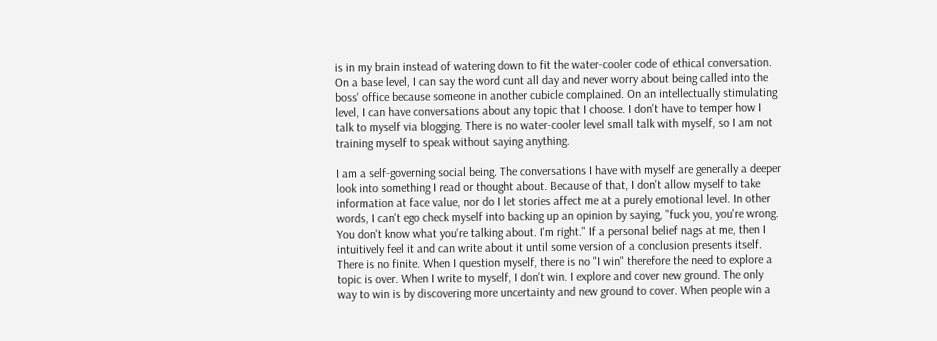is in my brain instead of watering down to fit the water-cooler code of ethical conversation. On a base level, I can say the word cunt all day and never worry about being called into the boss' office because someone in another cubicle complained. On an intellectually stimulating level, I can have conversations about any topic that I choose. I don't have to temper how I talk to myself via blogging. There is no water-cooler level small talk with myself, so I am not training myself to speak without saying anything.

I am a self-governing social being. The conversations I have with myself are generally a deeper look into something I read or thought about. Because of that, I don't allow myself to take information at face value, nor do I let stories affect me at a purely emotional level. In other words, I can't ego check myself into backing up an opinion by saying, "fuck you, you're wrong. You don't know what you're talking about. I'm right." If a personal belief nags at me, then I intuitively feel it and can write about it until some version of a conclusion presents itself. There is no finite. When I question myself, there is no "I win" therefore the need to explore a topic is over. When I write to myself, I don't win. I explore and cover new ground. The only way to win is by discovering more uncertainty and new ground to cover. When people win a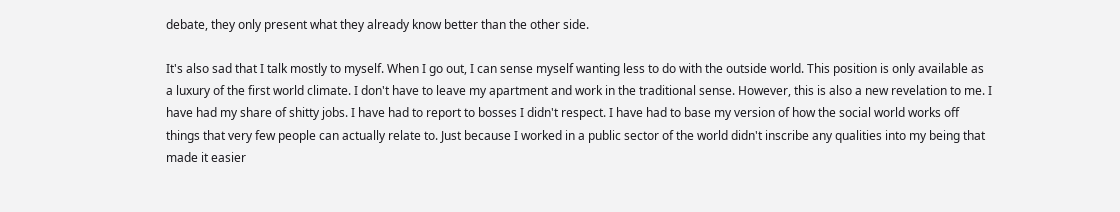debate, they only present what they already know better than the other side.

It's also sad that I talk mostly to myself. When I go out, I can sense myself wanting less to do with the outside world. This position is only available as a luxury of the first world climate. I don't have to leave my apartment and work in the traditional sense. However, this is also a new revelation to me. I have had my share of shitty jobs. I have had to report to bosses I didn't respect. I have had to base my version of how the social world works off things that very few people can actually relate to. Just because I worked in a public sector of the world didn't inscribe any qualities into my being that made it easier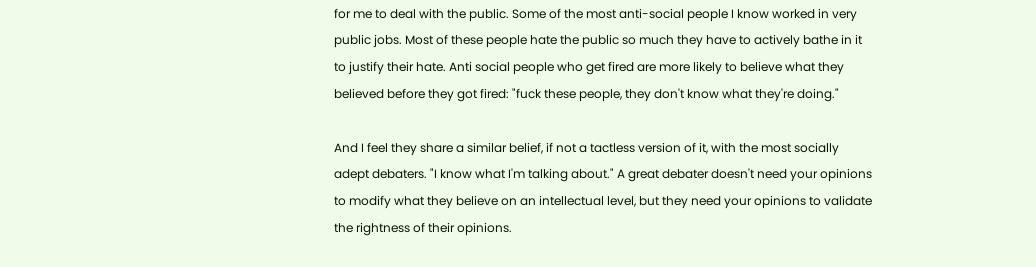for me to deal with the public. Some of the most anti-social people I know worked in very public jobs. Most of these people hate the public so much they have to actively bathe in it to justify their hate. Anti social people who get fired are more likely to believe what they believed before they got fired: "fuck these people, they don't know what they're doing."

And I feel they share a similar belief, if not a tactless version of it, with the most socially adept debaters. "I know what I'm talking about." A great debater doesn't need your opinions to modify what they believe on an intellectual level, but they need your opinions to validate the rightness of their opinions.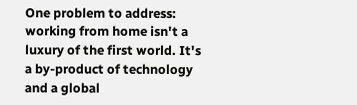One problem to address: working from home isn't a luxury of the first world. It's a by-product of technology and a global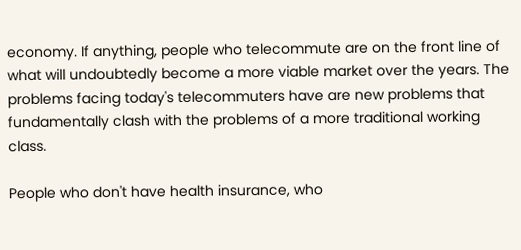economy. If anything, people who telecommute are on the front line of what will undoubtedly become a more viable market over the years. The problems facing today's telecommuters have are new problems that fundamentally clash with the problems of a more traditional working class.

People who don't have health insurance, who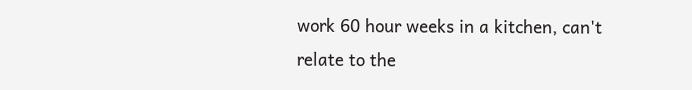work 60 hour weeks in a kitchen, can't relate to the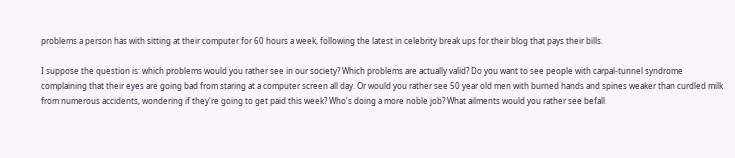problems a person has with sitting at their computer for 60 hours a week, following the latest in celebrity break ups for their blog that pays their bills.

I suppose the question is: which problems would you rather see in our society? Which problems are actually valid? Do you want to see people with carpal-tunnel syndrome complaining that their eyes are going bad from staring at a computer screen all day. Or would you rather see 50 year old men with burned hands and spines weaker than curdled milk from numerous accidents, wondering if they're going to get paid this week? Who's doing a more noble job? What ailments would you rather see befall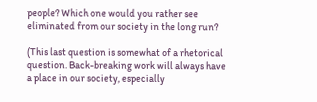people? Which one would you rather see eliminated from our society in the long run?

(This last question is somewhat of a rhetorical question. Back-breaking work will always have a place in our society, especially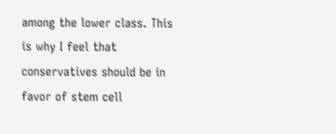among the lower class. This is why I feel that conservatives should be in favor of stem cell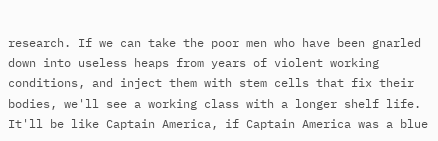research. If we can take the poor men who have been gnarled down into useless heaps from years of violent working conditions, and inject them with stem cells that fix their bodies, we'll see a working class with a longer shelf life. It'll be like Captain America, if Captain America was a blue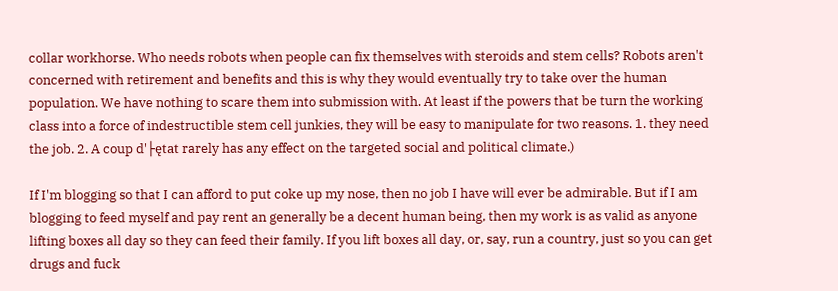collar workhorse. Who needs robots when people can fix themselves with steroids and stem cells? Robots aren't concerned with retirement and benefits and this is why they would eventually try to take over the human population. We have nothing to scare them into submission with. At least if the powers that be turn the working class into a force of indestructible stem cell junkies, they will be easy to manipulate for two reasons. 1. they need the job. 2. A coup d'├ętat rarely has any effect on the targeted social and political climate.)

If I'm blogging so that I can afford to put coke up my nose, then no job I have will ever be admirable. But if I am blogging to feed myself and pay rent an generally be a decent human being, then my work is as valid as anyone lifting boxes all day so they can feed their family. If you lift boxes all day, or, say, run a country, just so you can get drugs and fuck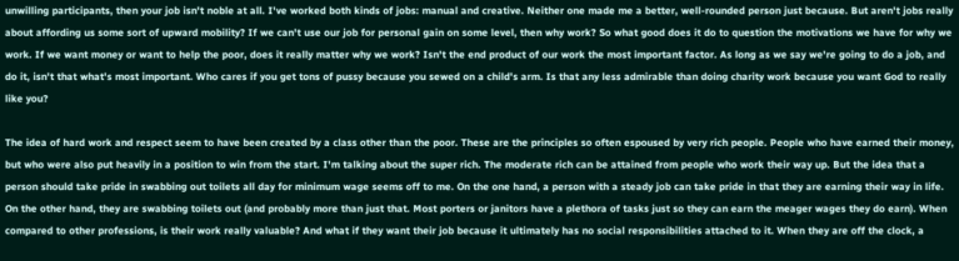unwilling participants, then your job isn't noble at all. I've worked both kinds of jobs: manual and creative. Neither one made me a better, well-rounded person just because. But aren't jobs really about affording us some sort of upward mobility? If we can't use our job for personal gain on some level, then why work? So what good does it do to question the motivations we have for why we work. If we want money or want to help the poor, does it really matter why we work? Isn't the end product of our work the most important factor. As long as we say we're going to do a job, and do it, isn't that what's most important. Who cares if you get tons of pussy because you sewed on a child's arm. Is that any less admirable than doing charity work because you want God to really like you?

The idea of hard work and respect seem to have been created by a class other than the poor. These are the principles so often espoused by very rich people. People who have earned their money, but who were also put heavily in a position to win from the start. I'm talking about the super rich. The moderate rich can be attained from people who work their way up. But the idea that a person should take pride in swabbing out toilets all day for minimum wage seems off to me. On the one hand, a person with a steady job can take pride in that they are earning their way in life. On the other hand, they are swabbing toilets out (and probably more than just that. Most porters or janitors have a plethora of tasks just so they can earn the meager wages they do earn). When compared to other professions, is their work really valuable? And what if they want their job because it ultimately has no social responsibilities attached to it. When they are off the clock, a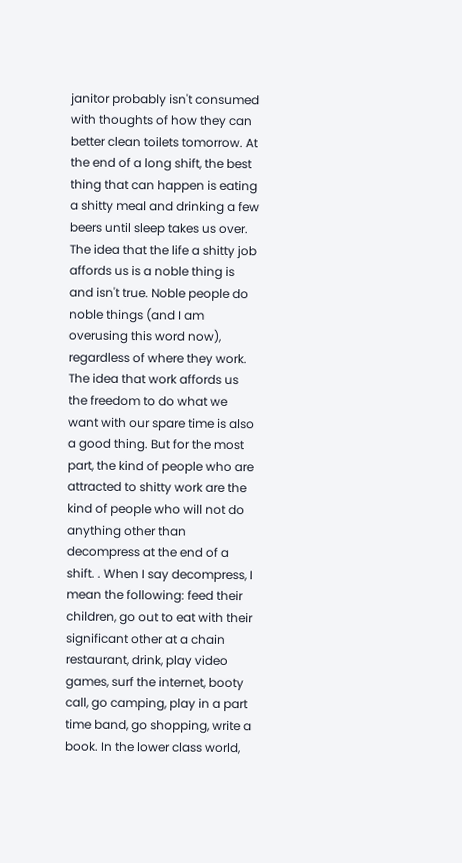janitor probably isn't consumed with thoughts of how they can better clean toilets tomorrow. At the end of a long shift, the best thing that can happen is eating a shitty meal and drinking a few beers until sleep takes us over. The idea that the life a shitty job affords us is a noble thing is and isn't true. Noble people do noble things (and I am overusing this word now), regardless of where they work. The idea that work affords us the freedom to do what we want with our spare time is also a good thing. But for the most part, the kind of people who are attracted to shitty work are the kind of people who will not do anything other than decompress at the end of a shift. . When I say decompress, I mean the following: feed their children, go out to eat with their significant other at a chain restaurant, drink, play video games, surf the internet, booty call, go camping, play in a part time band, go shopping, write a book. In the lower class world,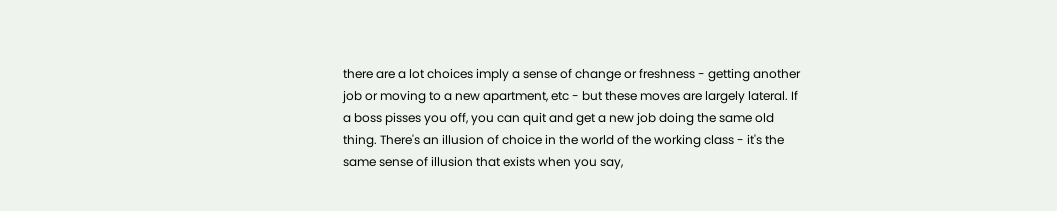there are a lot choices imply a sense of change or freshness - getting another job or moving to a new apartment, etc - but these moves are largely lateral. If a boss pisses you off, you can quit and get a new job doing the same old thing. There's an illusion of choice in the world of the working class - it's the same sense of illusion that exists when you say,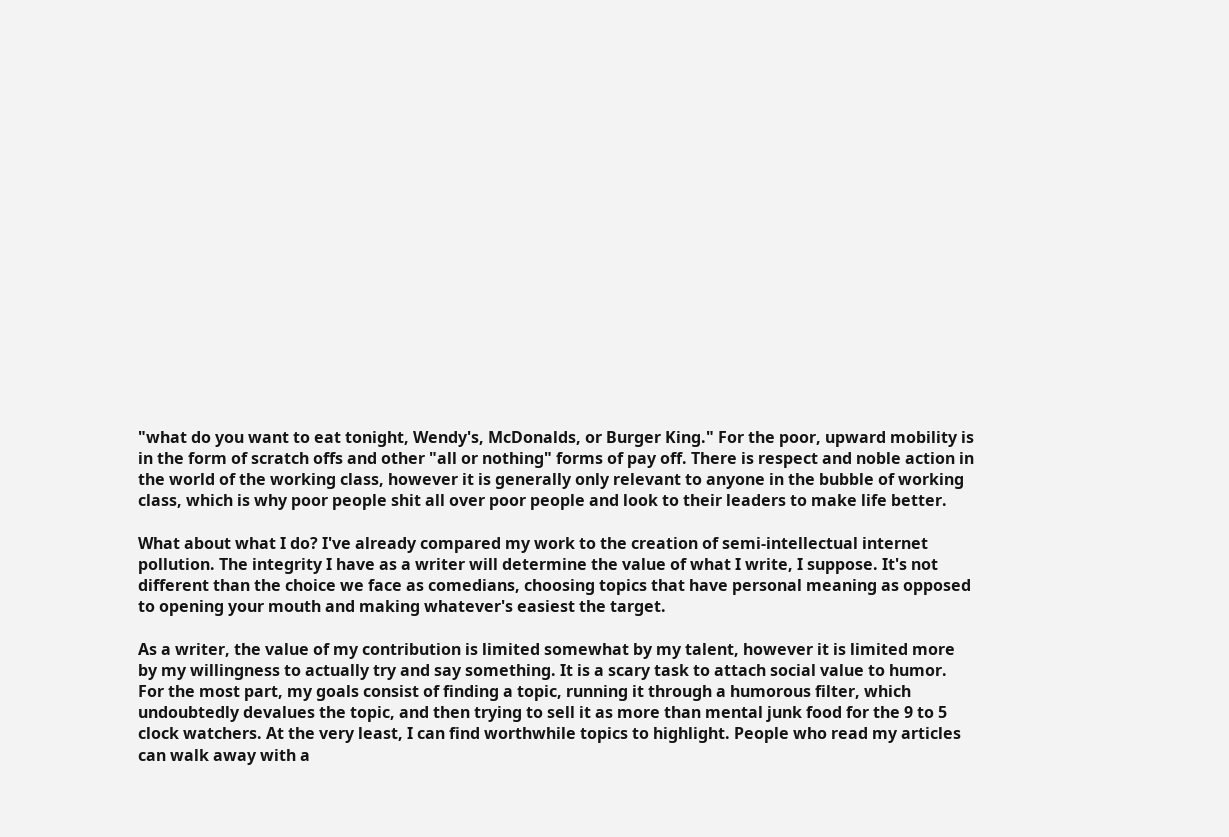"what do you want to eat tonight, Wendy's, McDonalds, or Burger King." For the poor, upward mobility is in the form of scratch offs and other "all or nothing" forms of pay off. There is respect and noble action in the world of the working class, however it is generally only relevant to anyone in the bubble of working class, which is why poor people shit all over poor people and look to their leaders to make life better.

What about what I do? I've already compared my work to the creation of semi-intellectual internet pollution. The integrity I have as a writer will determine the value of what I write, I suppose. It's not different than the choice we face as comedians, choosing topics that have personal meaning as opposed to opening your mouth and making whatever's easiest the target.

As a writer, the value of my contribution is limited somewhat by my talent, however it is limited more by my willingness to actually try and say something. It is a scary task to attach social value to humor. For the most part, my goals consist of finding a topic, running it through a humorous filter, which undoubtedly devalues the topic, and then trying to sell it as more than mental junk food for the 9 to 5 clock watchers. At the very least, I can find worthwhile topics to highlight. People who read my articles can walk away with a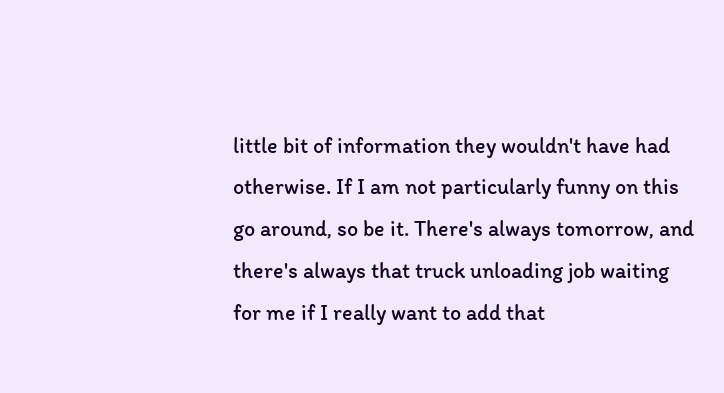little bit of information they wouldn't have had otherwise. If I am not particularly funny on this go around, so be it. There's always tomorrow, and there's always that truck unloading job waiting for me if I really want to add that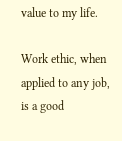value to my life.

Work ethic, when applied to any job, is a good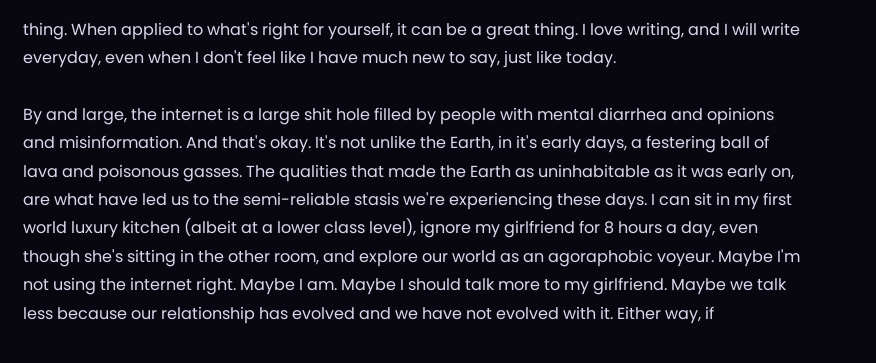thing. When applied to what's right for yourself, it can be a great thing. I love writing, and I will write everyday, even when I don't feel like I have much new to say, just like today.

By and large, the internet is a large shit hole filled by people with mental diarrhea and opinions and misinformation. And that's okay. It's not unlike the Earth, in it's early days, a festering ball of lava and poisonous gasses. The qualities that made the Earth as uninhabitable as it was early on, are what have led us to the semi-reliable stasis we're experiencing these days. I can sit in my first world luxury kitchen (albeit at a lower class level), ignore my girlfriend for 8 hours a day, even though she's sitting in the other room, and explore our world as an agoraphobic voyeur. Maybe I'm not using the internet right. Maybe I am. Maybe I should talk more to my girlfriend. Maybe we talk less because our relationship has evolved and we have not evolved with it. Either way, if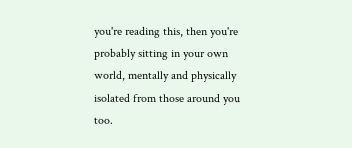you're reading this, then you're probably sitting in your own world, mentally and physically isolated from those around you too.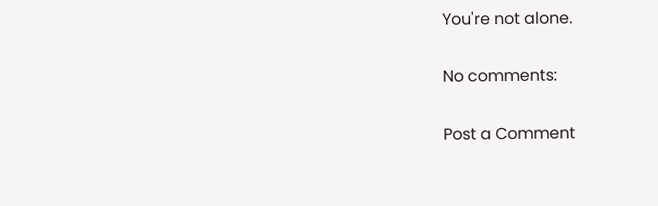You're not alone.

No comments:

Post a Comment